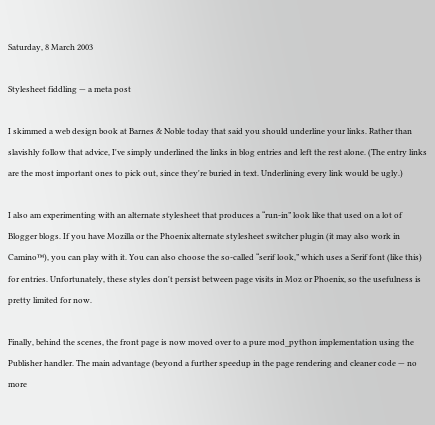Saturday, 8 March 2003

Stylesheet fiddling — a meta post

I skimmed a web design book at Barnes & Noble today that said you should underline your links. Rather than slavishly follow that advice, I've simply underlined the links in blog entries and left the rest alone. (The entry links are the most important ones to pick out, since they're buried in text. Underlining every link would be ugly.)

I also am experimenting with an alternate stylesheet that produces a “run-in” look like that used on a lot of Blogger blogs. If you have Mozilla or the Phoenix alternate stylesheet switcher plugin (it may also work in Camino™), you can play with it. You can also choose the so-called “serif look,” which uses a Serif font (like this) for entries. Unfortunately, these styles don't persist between page visits in Moz or Phoenix, so the usefulness is pretty limited for now.

Finally, behind the scenes, the front page is now moved over to a pure mod_python implementation using the Publisher handler. The main advantage (beyond a further speedup in the page rendering and cleaner code — no more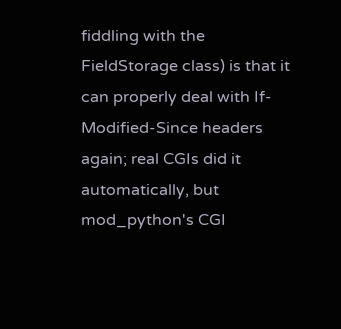fiddling with the FieldStorage class) is that it can properly deal with If-Modified-Since headers again; real CGIs did it automatically, but mod_python's CGI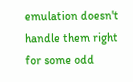emulation doesn't handle them right for some odd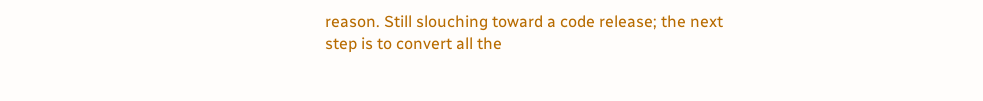reason. Still slouching toward a code release; the next step is to convert all the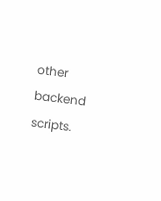other backend scripts.